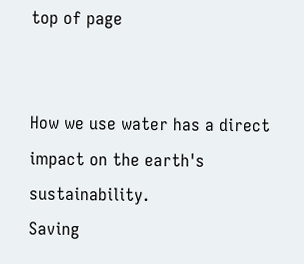top of page


How we use water has a direct impact on the earth's sustainability.
Saving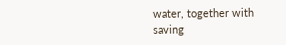water, together with saving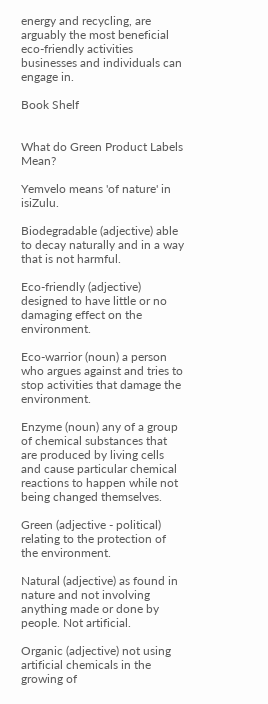energy and recycling, are arguably the most beneficial eco-friendly activities businesses and individuals can engage in.

Book Shelf


What do Green Product Labels Mean?

Yemvelo means 'of nature' in isiZulu.

Biodegradable (adjective) able to decay naturally and in a way that is not harmful.

Eco-friendly (adjective) designed to have little or no damaging effect on the environment.

Eco-warrior (noun) a person who argues against and tries to stop activities that damage the environment.

Enzyme (noun) any of a group of chemical substances that are produced by living cells and cause particular chemical reactions to happen while not being changed themselves.

Green (adjective - political) relating to the protection of the environment.

Natural (adjective) as found in nature and not involving anything made or done by people. Not artificial.

Organic (adjective) not using artificial chemicals in the growing of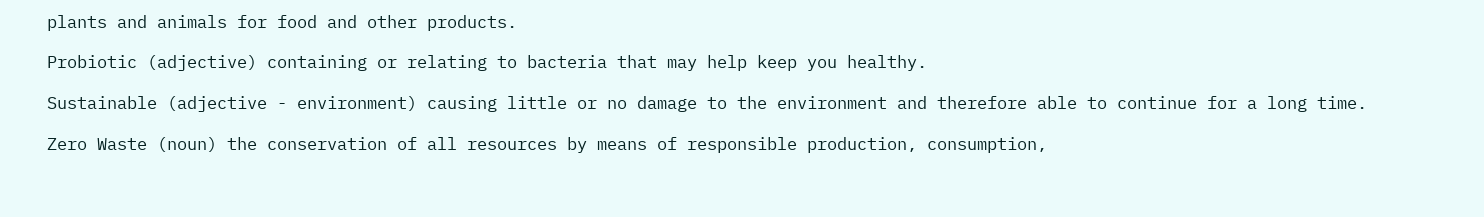plants and animals for food and other products.

Probiotic (adjective) containing or relating to bacteria that may help keep you healthy.

Sustainable (adjective - environment) causing little or no damage to the environment and therefore able to continue for a long time.

Zero Waste (noun) the conservation of all resources by means of responsible production, consumption,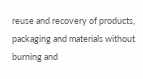reuse and recovery of products, packaging and materials without burning and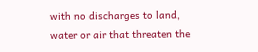with no discharges to land, water or air that threaten the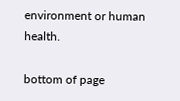environment or human health.

bottom of page